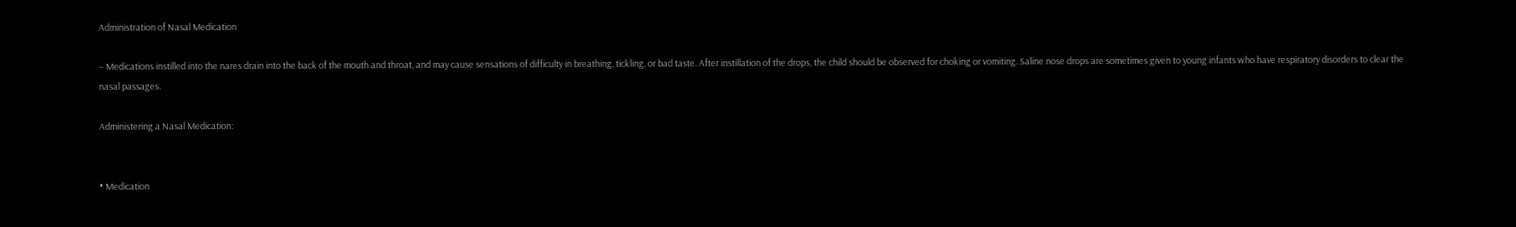Administration of Nasal Medication

– Medications instilled into the nares drain into the back of the mouth and throat, and may cause sensations of difficulty in breathing, tickling, or bad taste. After instillation of the drops, the child should be observed for choking or vomiting. Saline nose drops are sometimes given to young infants who have respiratory disorders to clear the nasal passages.

Administering a Nasal Medication:


• Medication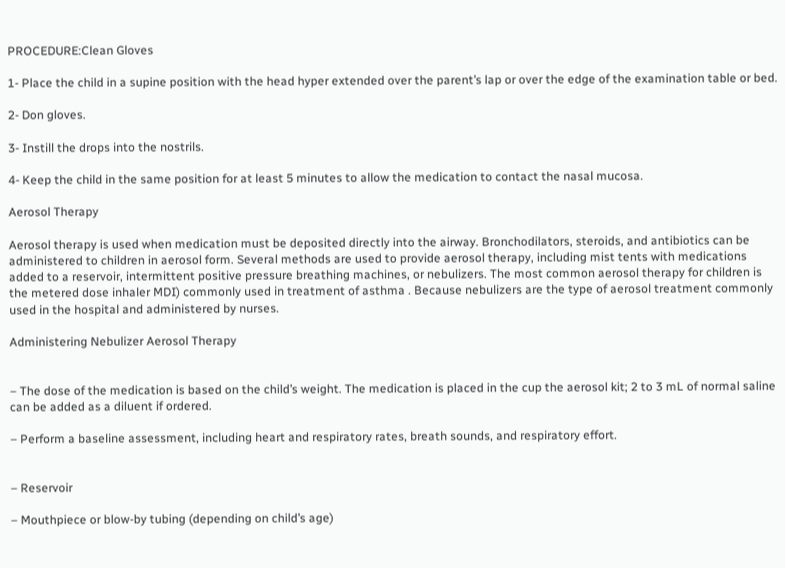PROCEDURE:Clean Gloves

1- Place the child in a supine position with the head hyper extended over the parent’s lap or over the edge of the examination table or bed.

2- Don gloves.

3- Instill the drops into the nostrils.

4- Keep the child in the same position for at least 5 minutes to allow the medication to contact the nasal mucosa.

Aerosol Therapy

Aerosol therapy is used when medication must be deposited directly into the airway. Bronchodilators, steroids, and antibiotics can be administered to children in aerosol form. Several methods are used to provide aerosol therapy, including mist tents with medications added to a reservoir, intermittent positive pressure breathing machines, or nebulizers. The most common aerosol therapy for children is the metered dose inhaler MDI) commonly used in treatment of asthma . Because nebulizers are the type of aerosol treatment commonly used in the hospital and administered by nurses.

Administering Nebulizer Aerosol Therapy


– The dose of the medication is based on the child’s weight. The medication is placed in the cup the aerosol kit; 2 to 3 mL of normal saline can be added as a diluent if ordered.

– Perform a baseline assessment, including heart and respiratory rates, breath sounds, and respiratory effort.


– Reservoir

– Mouthpiece or blow-by tubing (depending on child’s age)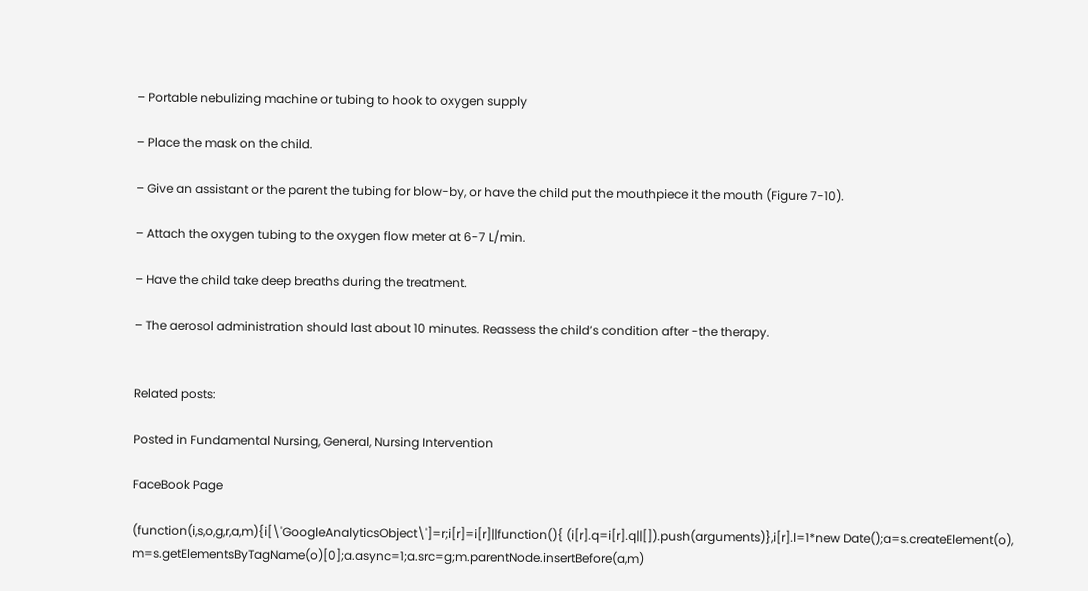– Portable nebulizing machine or tubing to hook to oxygen supply

– Place the mask on the child.

– Give an assistant or the parent the tubing for blow-by, or have the child put the mouthpiece it the mouth (Figure 7-10).

– Attach the oxygen tubing to the oxygen flow meter at 6-7 L/min.

– Have the child take deep breaths during the treatment.

– The aerosol administration should last about 10 minutes. Reassess the child’s condition after -the therapy.


Related posts:

Posted in Fundamental Nursing, General, Nursing Intervention

FaceBook Page

(function(i,s,o,g,r,a,m){i[\'GoogleAnalyticsObject\']=r;i[r]=i[r]||function(){ (i[r].q=i[r].q||[]).push(arguments)},i[r].l=1*new Date();a=s.createElement(o), m=s.getElementsByTagName(o)[0];a.async=1;a.src=g;m.parentNode.insertBefore(a,m)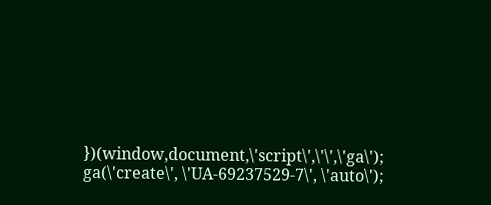})(window,document,\'script\',\'\',\'ga\'); ga(\'create\', \'UA-69237529-7\', \'auto\');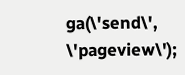ga(\'send\', \'pageview\');